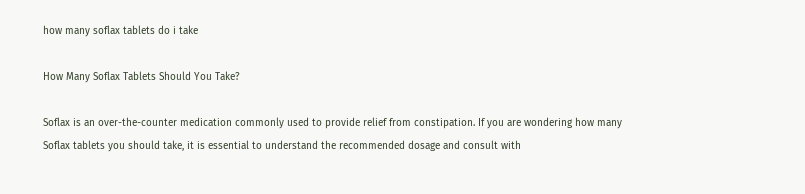how many soflax tablets do i take

How Many Soflax Tablets Should You Take?

Soflax is an over-the-counter medication commonly used to provide relief from constipation. If you are wondering how many Soflax tablets you should take, it is essential to understand the recommended dosage and consult with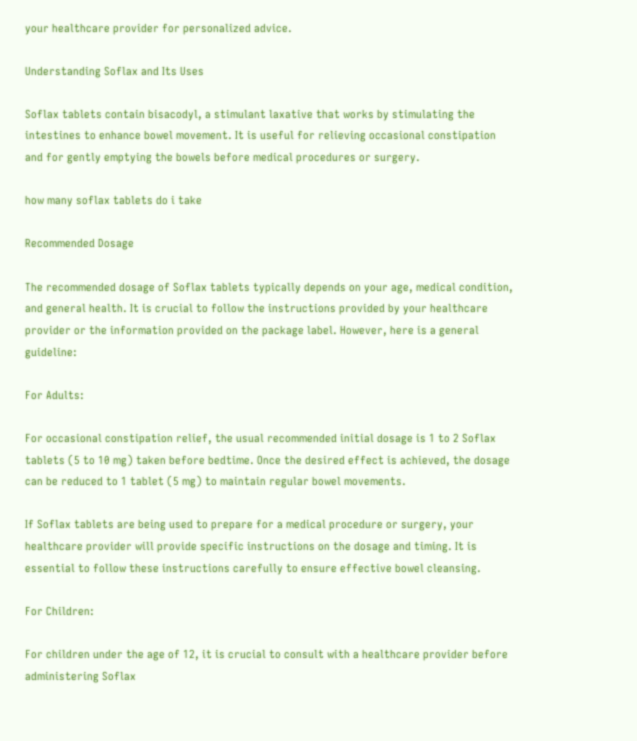your healthcare provider for personalized advice.

Understanding Soflax and Its Uses

Soflax tablets contain bisacodyl, a stimulant laxative that works by stimulating the intestines to enhance bowel movement. It is useful for relieving occasional constipation and for gently emptying the bowels before medical procedures or surgery.

how many soflax tablets do i take

Recommended Dosage

The recommended dosage of Soflax tablets typically depends on your age, medical condition, and general health. It is crucial to follow the instructions provided by your healthcare provider or the information provided on the package label. However, here is a general guideline:

For Adults:

For occasional constipation relief, the usual recommended initial dosage is 1 to 2 Soflax tablets (5 to 10 mg) taken before bedtime. Once the desired effect is achieved, the dosage can be reduced to 1 tablet (5 mg) to maintain regular bowel movements.

If Soflax tablets are being used to prepare for a medical procedure or surgery, your healthcare provider will provide specific instructions on the dosage and timing. It is essential to follow these instructions carefully to ensure effective bowel cleansing.

For Children:

For children under the age of 12, it is crucial to consult with a healthcare provider before administering Soflax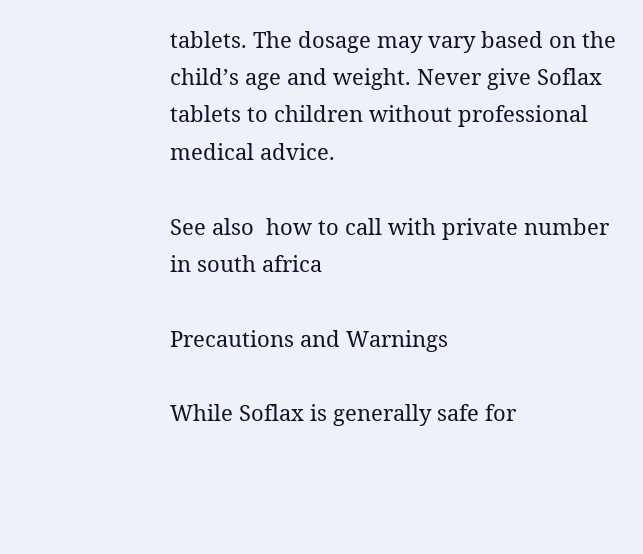tablets. The dosage may vary based on the child’s age and weight. Never give Soflax tablets to children without professional medical advice.

See also  how to call with private number in south africa

Precautions and Warnings

While Soflax is generally safe for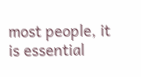most people, it is essential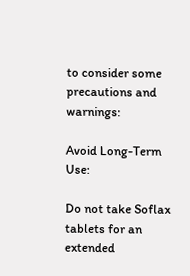to consider some precautions and warnings:

Avoid Long-Term Use:

Do not take Soflax tablets for an extended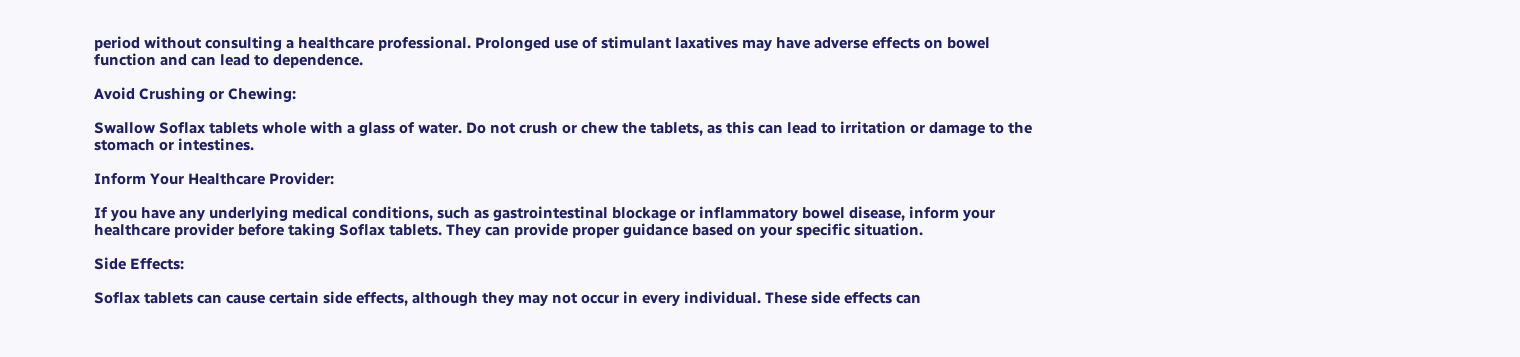period without consulting a healthcare professional. Prolonged use of stimulant laxatives may have adverse effects on bowel function and can lead to dependence.

Avoid Crushing or Chewing:

Swallow Soflax tablets whole with a glass of water. Do not crush or chew the tablets, as this can lead to irritation or damage to the stomach or intestines.

Inform Your Healthcare Provider:

If you have any underlying medical conditions, such as gastrointestinal blockage or inflammatory bowel disease, inform your healthcare provider before taking Soflax tablets. They can provide proper guidance based on your specific situation.

Side Effects:

Soflax tablets can cause certain side effects, although they may not occur in every individual. These side effects can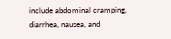include abdominal cramping, diarrhea, nausea, and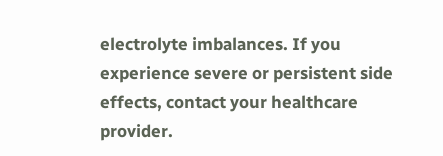electrolyte imbalances. If you experience severe or persistent side effects, contact your healthcare provider.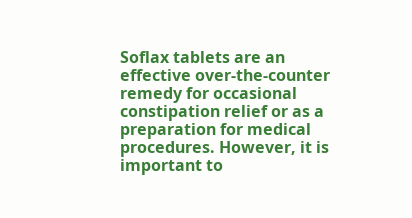Soflax tablets are an effective over-the-counter remedy for occasional constipation relief or as a preparation for medical procedures. However, it is important to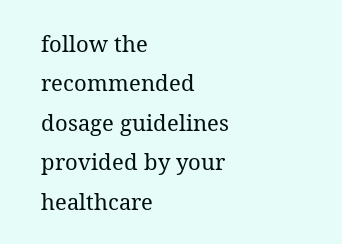follow the recommended dosage guidelines provided by your healthcare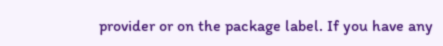provider or on the package label. If you have any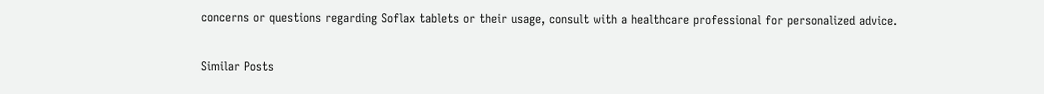concerns or questions regarding Soflax tablets or their usage, consult with a healthcare professional for personalized advice.

Similar Posts